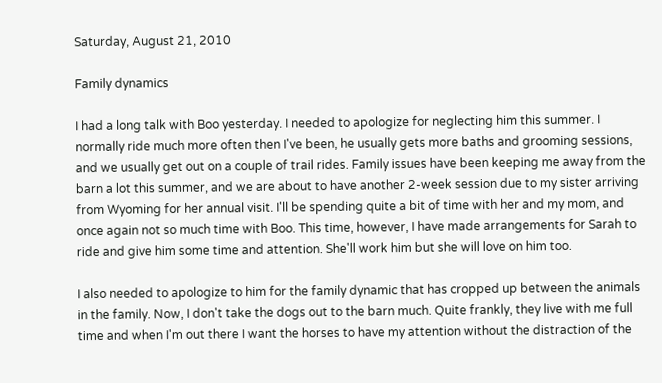Saturday, August 21, 2010

Family dynamics

I had a long talk with Boo yesterday. I needed to apologize for neglecting him this summer. I normally ride much more often then I've been, he usually gets more baths and grooming sessions, and we usually get out on a couple of trail rides. Family issues have been keeping me away from the barn a lot this summer, and we are about to have another 2-week session due to my sister arriving from Wyoming for her annual visit. I'll be spending quite a bit of time with her and my mom, and once again not so much time with Boo. This time, however, I have made arrangements for Sarah to ride and give him some time and attention. She'll work him but she will love on him too.

I also needed to apologize to him for the family dynamic that has cropped up between the animals in the family. Now, I don't take the dogs out to the barn much. Quite frankly, they live with me full time and when I'm out there I want the horses to have my attention without the distraction of the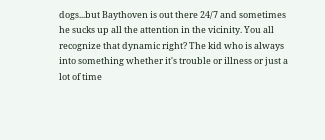dogs...but Baythoven is out there 24/7 and sometimes he sucks up all the attention in the vicinity. You all recognize that dynamic right? The kid who is always into something whether it's trouble or illness or just a lot of time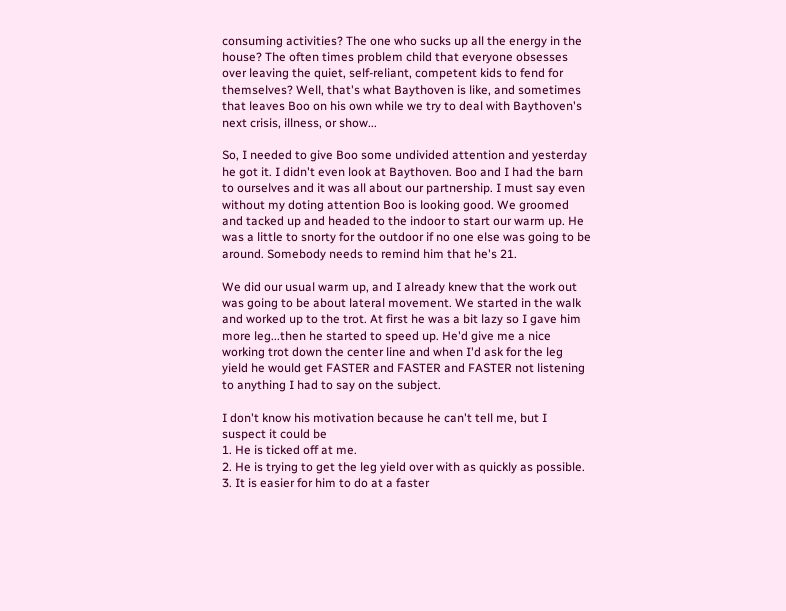consuming activities? The one who sucks up all the energy in the house? The often times problem child that everyone obsesses over leaving the quiet, self-reliant, competent kids to fend for themselves? Well, that's what Baythoven is like, and sometimes that leaves Boo on his own while we try to deal with Baythoven's next crisis, illness, or show...

So, I needed to give Boo some undivided attention and yesterday he got it. I didn't even look at Baythoven. Boo and I had the barn to ourselves and it was all about our partnership. I must say even without my doting attention Boo is looking good. We groomed and tacked up and headed to the indoor to start our warm up. He was a little to snorty for the outdoor if no one else was going to be around. Somebody needs to remind him that he's 21.

We did our usual warm up, and I already knew that the work out was going to be about lateral movement. We started in the walk and worked up to the trot. At first he was a bit lazy so I gave him more leg...then he started to speed up. He'd give me a nice working trot down the center line and when I'd ask for the leg yield he would get FASTER and FASTER and FASTER not listening to anything I had to say on the subject.

I don't know his motivation because he can't tell me, but I suspect it could be
1. He is ticked off at me.
2. He is trying to get the leg yield over with as quickly as possible.
3. It is easier for him to do at a faster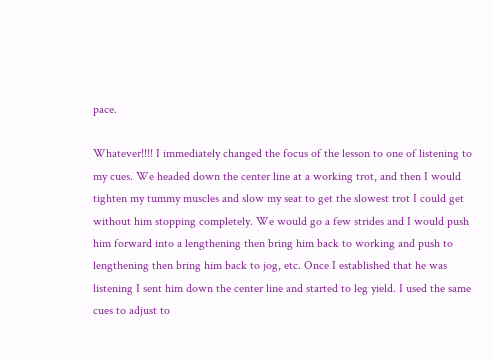pace.

Whatever!!!! I immediately changed the focus of the lesson to one of listening to my cues. We headed down the center line at a working trot, and then I would tighten my tummy muscles and slow my seat to get the slowest trot I could get without him stopping completely. We would go a few strides and I would push him forward into a lengthening then bring him back to working and push to lengthening then bring him back to jog, etc. Once I established that he was listening I sent him down the center line and started to leg yield. I used the same cues to adjust to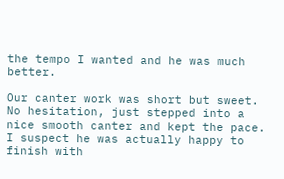the tempo I wanted and he was much better.

Our canter work was short but sweet. No hesitation, just stepped into a nice smooth canter and kept the pace. I suspect he was actually happy to finish with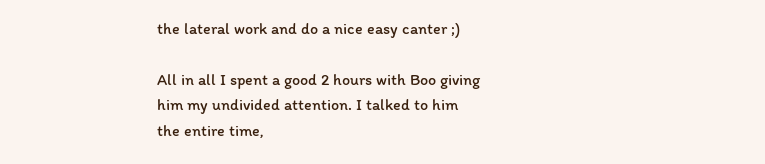the lateral work and do a nice easy canter ;)

All in all I spent a good 2 hours with Boo giving him my undivided attention. I talked to him the entire time,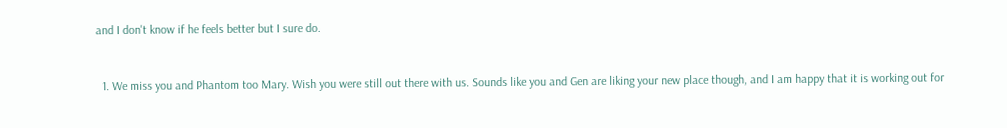and I don't know if he feels better but I sure do.


  1. We miss you and Phantom too Mary. Wish you were still out there with us. Sounds like you and Gen are liking your new place though, and I am happy that it is working out for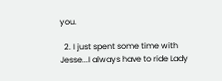you.

  2. I just spent some time with Jesse...I always have to ride Lady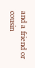and a friend or cousin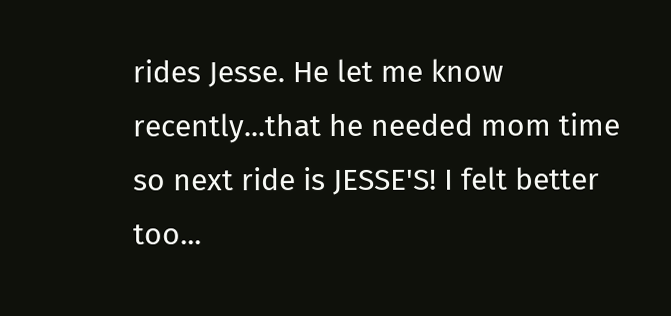rides Jesse. He let me know recently...that he needed mom time so next ride is JESSE'S! I felt better too...